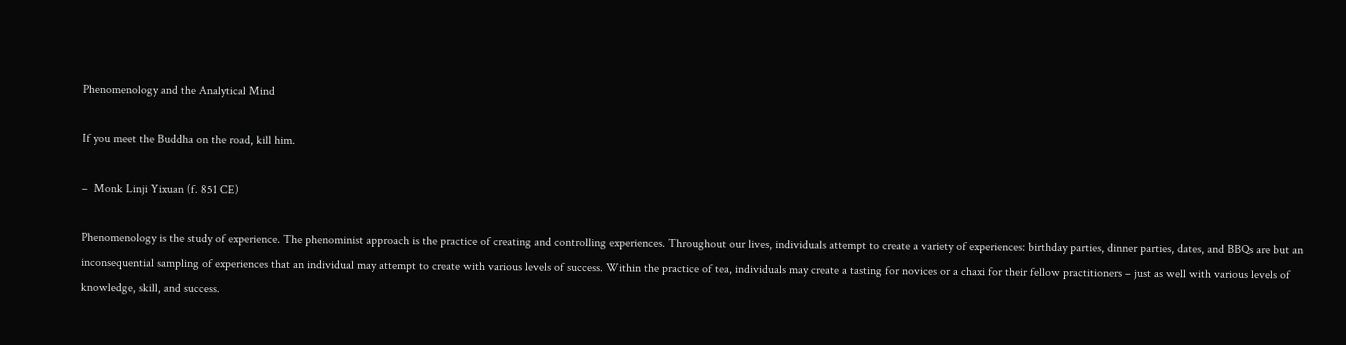Phenomenology and the Analytical Mind

If you meet the Buddha on the road, kill him.

–  Monk Linji Yixuan (f. 851 CE)

Phenomenology is the study of experience. The phenominist approach is the practice of creating and controlling experiences. Throughout our lives, individuals attempt to create a variety of experiences: birthday parties, dinner parties, dates, and BBQs are but an inconsequential sampling of experiences that an individual may attempt to create with various levels of success. Within the practice of tea, individuals may create a tasting for novices or a chaxi for their fellow practitioners – just as well with various levels of knowledge, skill, and success.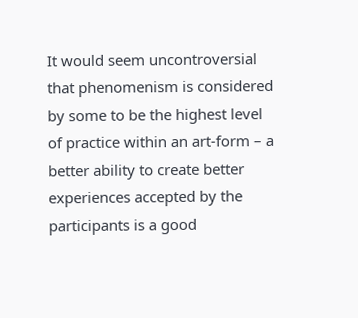It would seem uncontroversial that phenomenism is considered by some to be the highest level of practice within an art-form – a better ability to create better experiences accepted by the participants is a good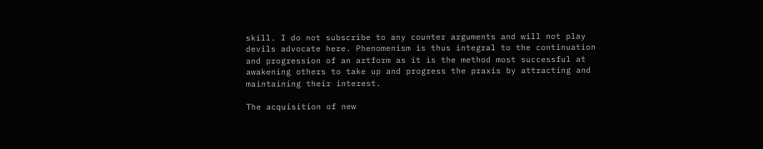skill. I do not subscribe to any counter arguments and will not play devils advocate here. Phenomenism is thus integral to the continuation and progression of an artform as it is the method most successful at awakening others to take up and progress the praxis by attracting and maintaining their interest.

The acquisition of new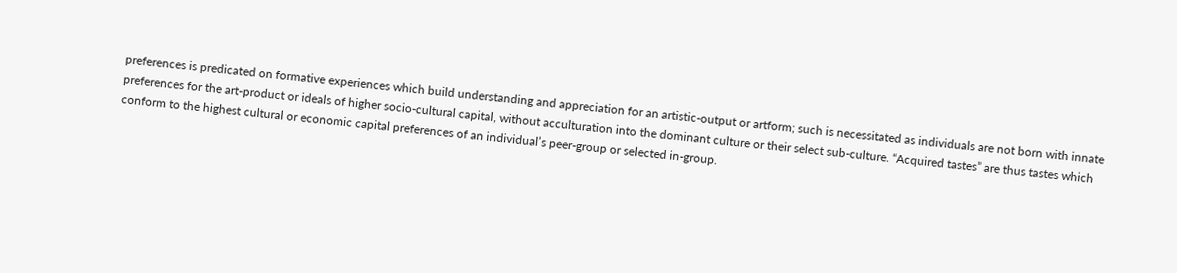preferences is predicated on formative experiences which build understanding and appreciation for an artistic-output or artform; such is necessitated as individuals are not born with innate preferences for the art-product or ideals of higher socio-cultural capital, without acculturation into the dominant culture or their select sub-culture. “Acquired tastes” are thus tastes which conform to the highest cultural or economic capital preferences of an individual’s peer-group or selected in-group.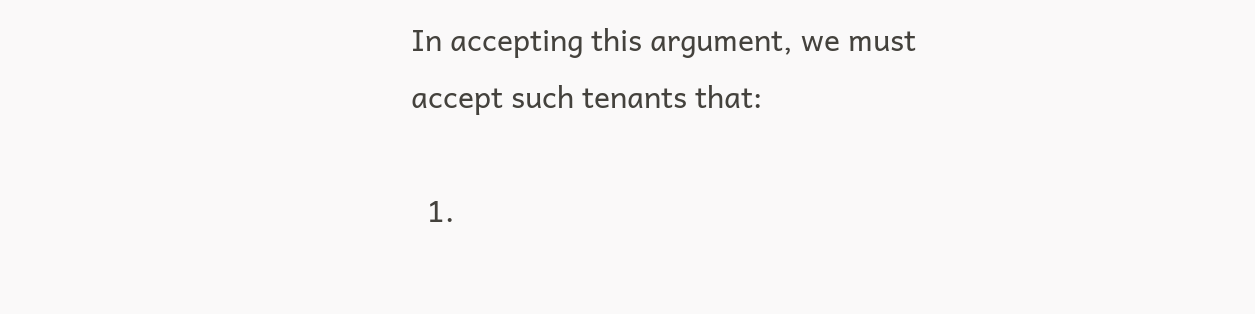In accepting this argument, we must accept such tenants that:

  1.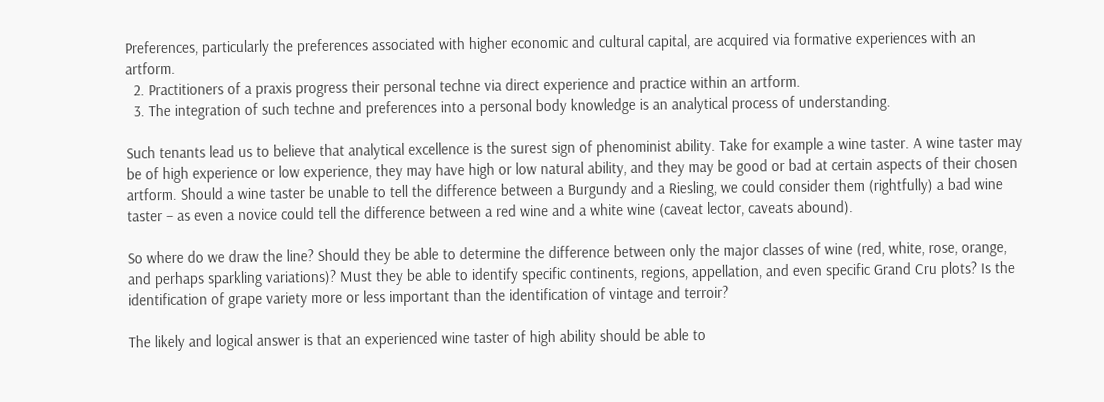Preferences, particularly the preferences associated with higher economic and cultural capital, are acquired via formative experiences with an artform.
  2. Practitioners of a praxis progress their personal techne via direct experience and practice within an artform.
  3. The integration of such techne and preferences into a personal body knowledge is an analytical process of understanding.

Such tenants lead us to believe that analytical excellence is the surest sign of phenominist ability. Take for example a wine taster. A wine taster may be of high experience or low experience, they may have high or low natural ability, and they may be good or bad at certain aspects of their chosen artform. Should a wine taster be unable to tell the difference between a Burgundy and a Riesling, we could consider them (rightfully) a bad wine taster – as even a novice could tell the difference between a red wine and a white wine (caveat lector, caveats abound).

So where do we draw the line? Should they be able to determine the difference between only the major classes of wine (red, white, rose, orange, and perhaps sparkling variations)? Must they be able to identify specific continents, regions, appellation, and even specific Grand Cru plots? Is the identification of grape variety more or less important than the identification of vintage and terroir?

The likely and logical answer is that an experienced wine taster of high ability should be able to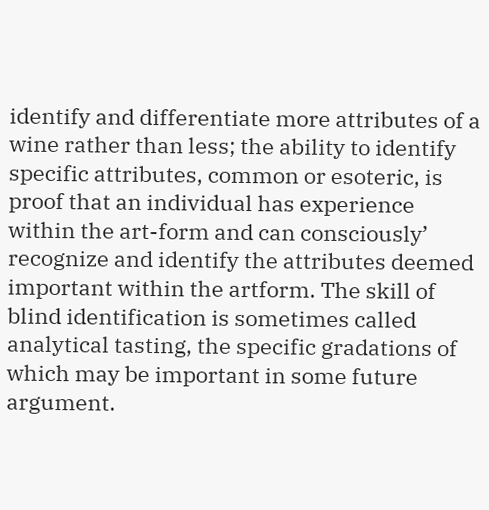identify and differentiate more attributes of a wine rather than less; the ability to identify specific attributes, common or esoteric, is proof that an individual has experience within the art-form and can consciously’ recognize and identify the attributes deemed important within the artform. The skill of blind identification is sometimes called analytical tasting, the specific gradations of which may be important in some future argument.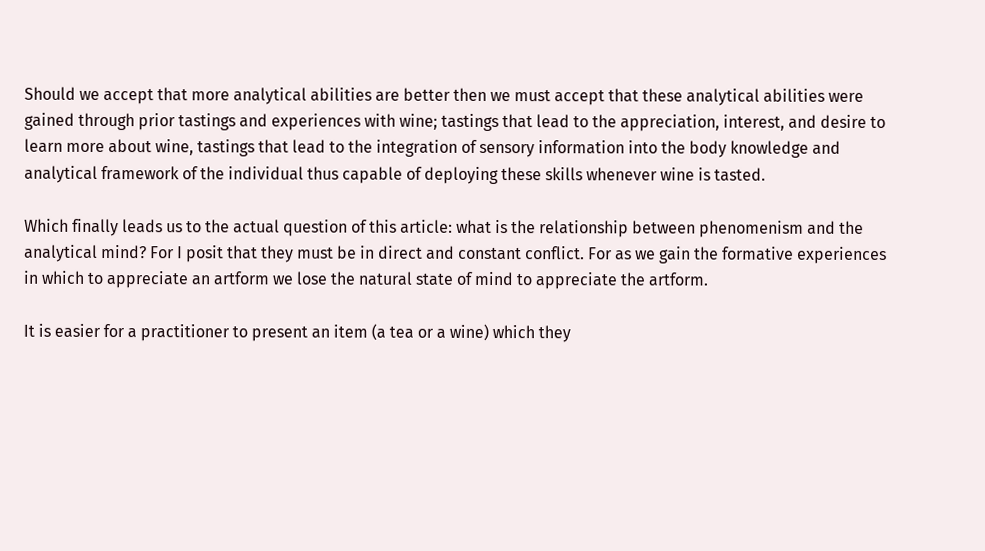Should we accept that more analytical abilities are better then we must accept that these analytical abilities were gained through prior tastings and experiences with wine; tastings that lead to the appreciation, interest, and desire to learn more about wine, tastings that lead to the integration of sensory information into the body knowledge and analytical framework of the individual thus capable of deploying these skills whenever wine is tasted.

Which finally leads us to the actual question of this article: what is the relationship between phenomenism and the analytical mind? For I posit that they must be in direct and constant conflict. For as we gain the formative experiences in which to appreciate an artform we lose the natural state of mind to appreciate the artform.

It is easier for a practitioner to present an item (a tea or a wine) which they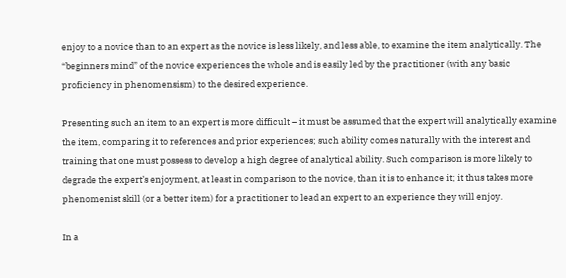enjoy to a novice than to an expert as the novice is less likely, and less able, to examine the item analytically. The “beginners mind” of the novice experiences the whole and is easily led by the practitioner (with any basic proficiency in phenomensism) to the desired experience.

Presenting such an item to an expert is more difficult – it must be assumed that the expert will analytically examine the item, comparing it to references and prior experiences; such ability comes naturally with the interest and training that one must possess to develop a high degree of analytical ability. Such comparison is more likely to degrade the expert’s enjoyment, at least in comparison to the novice, than it is to enhance it; it thus takes more phenomenist skill (or a better item) for a practitioner to lead an expert to an experience they will enjoy.

In a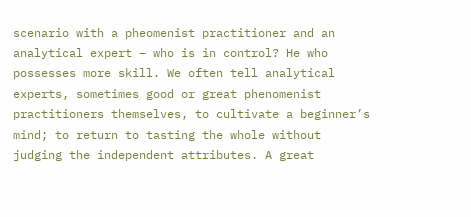scenario with a pheomenist practitioner and an analytical expert – who is in control? He who possesses more skill. We often tell analytical experts, sometimes good or great phenomenist practitioners themselves, to cultivate a beginner’s mind; to return to tasting the whole without judging the independent attributes. A great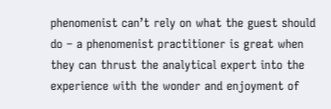phenomenist can’t rely on what the guest should do – a phenomenist practitioner is great when they can thrust the analytical expert into the experience with the wonder and enjoyment of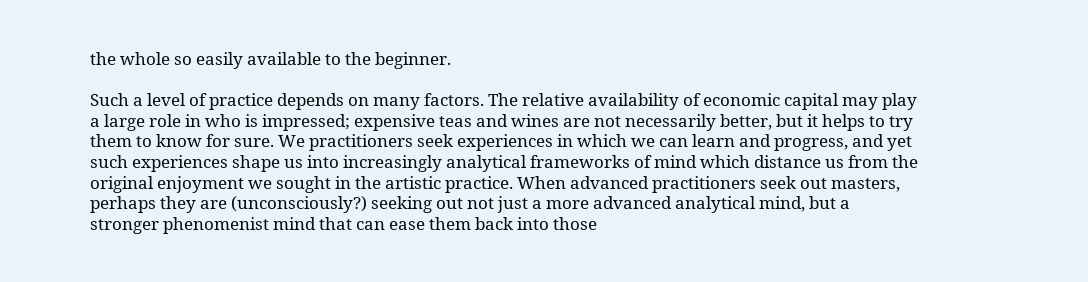the whole so easily available to the beginner.

Such a level of practice depends on many factors. The relative availability of economic capital may play a large role in who is impressed; expensive teas and wines are not necessarily better, but it helps to try them to know for sure. We practitioners seek experiences in which we can learn and progress, and yet such experiences shape us into increasingly analytical frameworks of mind which distance us from the original enjoyment we sought in the artistic practice. When advanced practitioners seek out masters, perhaps they are (unconsciously?) seeking out not just a more advanced analytical mind, but a stronger phenomenist mind that can ease them back into those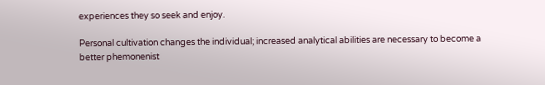experiences they so seek and enjoy.

Personal cultivation changes the individual; increased analytical abilities are necessary to become a better phemonenist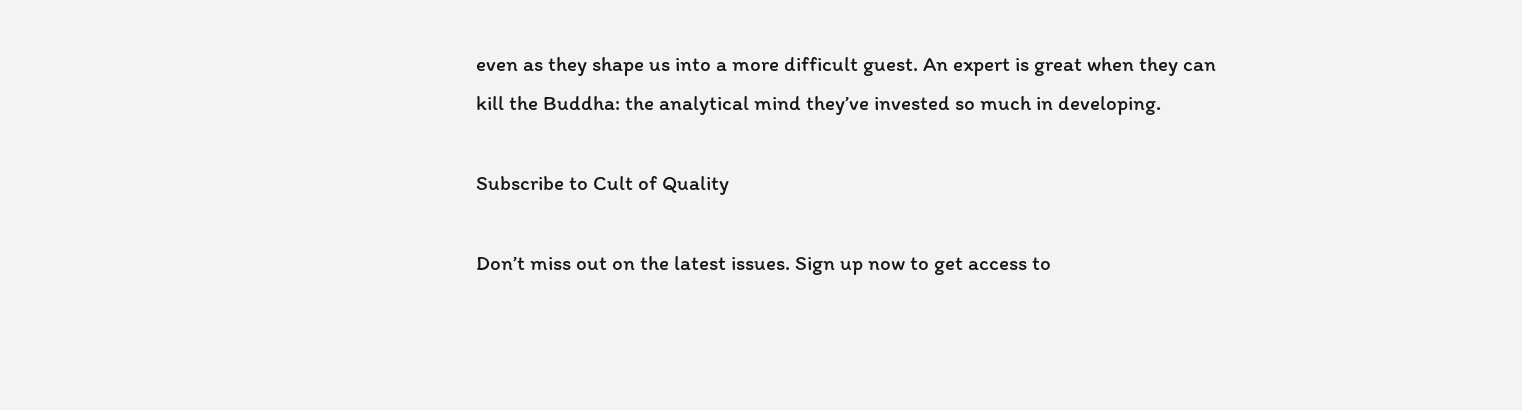even as they shape us into a more difficult guest. An expert is great when they can kill the Buddha: the analytical mind they’ve invested so much in developing.

Subscribe to Cult of Quality

Don’t miss out on the latest issues. Sign up now to get access to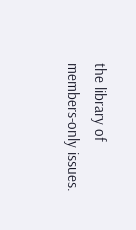the library of members-only issues.